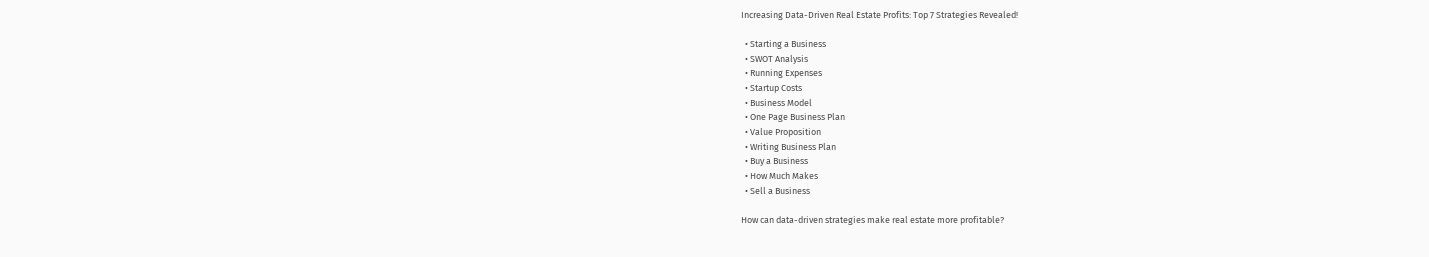Increasing Data-Driven Real Estate Profits: Top 7 Strategies Revealed!

  • Starting a Business
  • SWOT Analysis
  • Running Expenses
  • Startup Costs
  • Business Model
  • One Page Business Plan
  • Value Proposition
  • Writing Business Plan
  • Buy a Business
  • How Much Makes
  • Sell a Business

How can data-driven strategies make real estate more profitable?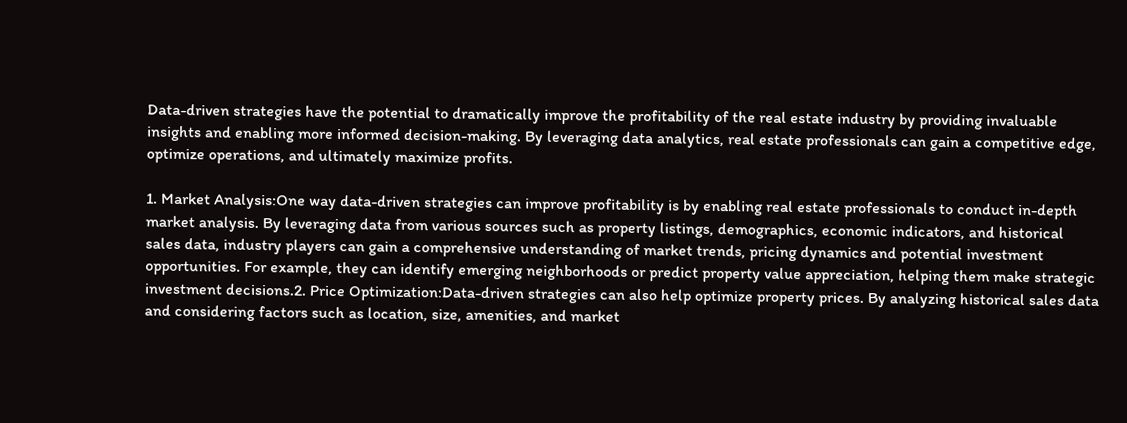Data-driven strategies have the potential to dramatically improve the profitability of the real estate industry by providing invaluable insights and enabling more informed decision-making. By leveraging data analytics, real estate professionals can gain a competitive edge, optimize operations, and ultimately maximize profits.

1. Market Analysis:One way data-driven strategies can improve profitability is by enabling real estate professionals to conduct in-depth market analysis. By leveraging data from various sources such as property listings, demographics, economic indicators, and historical sales data, industry players can gain a comprehensive understanding of market trends, pricing dynamics and potential investment opportunities. For example, they can identify emerging neighborhoods or predict property value appreciation, helping them make strategic investment decisions.2. Price Optimization:Data-driven strategies can also help optimize property prices. By analyzing historical sales data and considering factors such as location, size, amenities, and market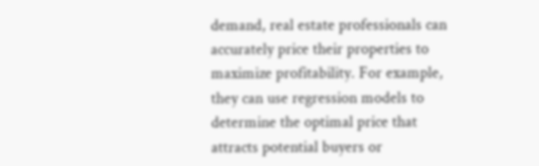demand, real estate professionals can accurately price their properties to maximize profitability. For example, they can use regression models to determine the optimal price that attracts potential buyers or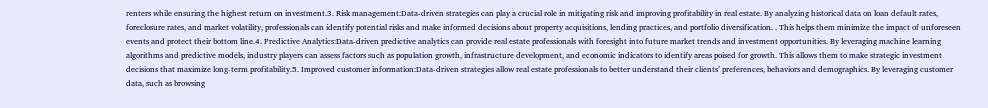renters while ensuring the highest return on investment.3. Risk management:Data-driven strategies can play a crucial role in mitigating risk and improving profitability in real estate. By analyzing historical data on loan default rates, foreclosure rates, and market volatility, professionals can identify potential risks and make informed decisions about property acquisitions, lending practices, and portfolio diversification. . This helps them minimize the impact of unforeseen events and protect their bottom line.4. Predictive Analytics:Data-driven predictive analytics can provide real estate professionals with foresight into future market trends and investment opportunities. By leveraging machine learning algorithms and predictive models, industry players can assess factors such as population growth, infrastructure development, and economic indicators to identify areas poised for growth. This allows them to make strategic investment decisions that maximize long-term profitability.5. Improved customer information:Data-driven strategies allow real estate professionals to better understand their clients’ preferences, behaviors and demographics. By leveraging customer data, such as browsing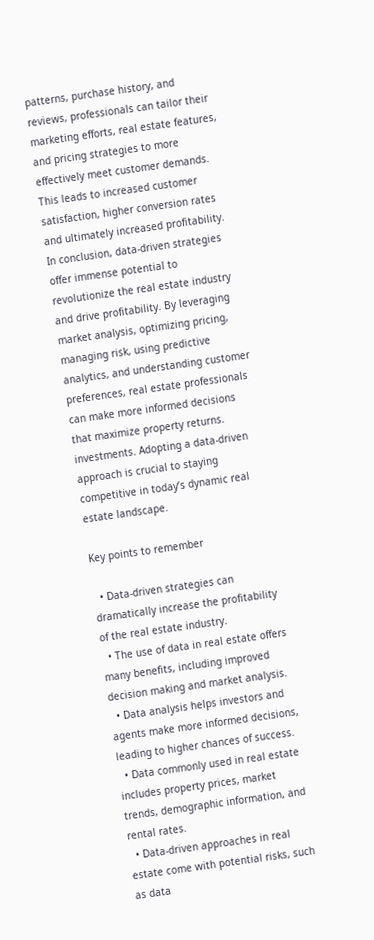patterns, purchase history, and reviews, professionals can tailor their marketing efforts, real estate features, and pricing strategies to more effectively meet customer demands. This leads to increased customer satisfaction, higher conversion rates and ultimately increased profitability. In conclusion, data-driven strategies offer immense potential to revolutionize the real estate industry and drive profitability. By leveraging market analysis, optimizing pricing, managing risk, using predictive analytics, and understanding customer preferences, real estate professionals can make more informed decisions that maximize property returns. investments. Adopting a data-driven approach is crucial to staying competitive in today’s dynamic real estate landscape.

Key points to remember

  • Data-driven strategies can dramatically increase the profitability of the real estate industry.
  • The use of data in real estate offers many benefits, including improved decision making and market analysis.
  • Data analysis helps investors and agents make more informed decisions, leading to higher chances of success.
  • Data commonly used in real estate includes property prices, market trends, demographic information, and rental rates.
  • Data-driven approaches in real estate come with potential risks, such as data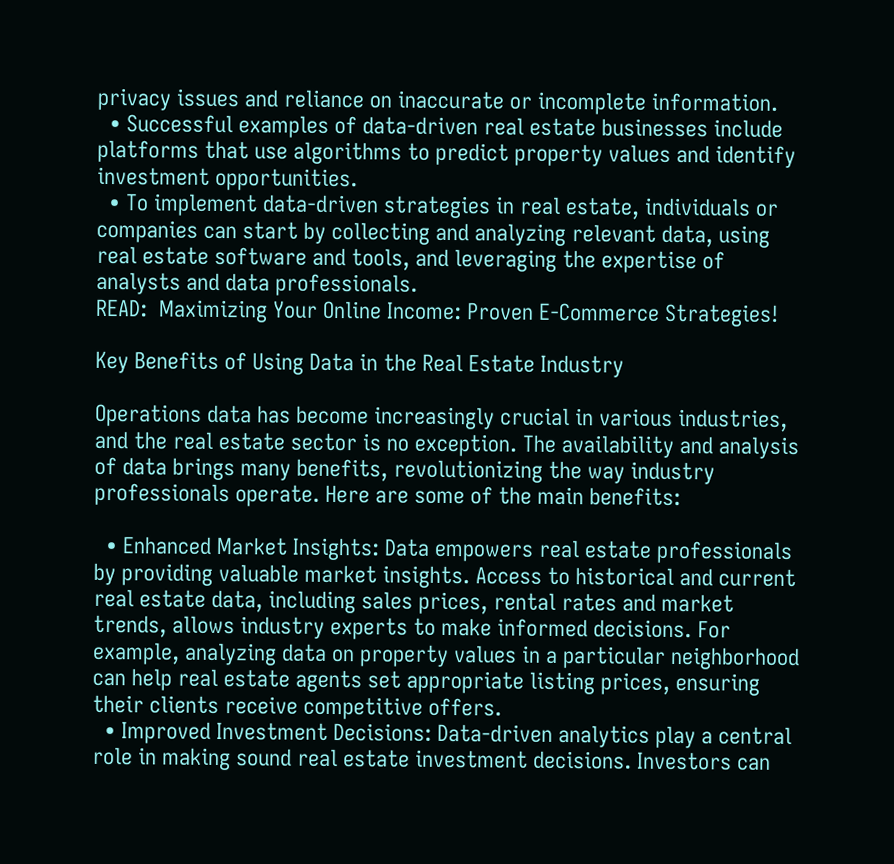privacy issues and reliance on inaccurate or incomplete information.
  • Successful examples of data-driven real estate businesses include platforms that use algorithms to predict property values and identify investment opportunities.
  • To implement data-driven strategies in real estate, individuals or companies can start by collecting and analyzing relevant data, using real estate software and tools, and leveraging the expertise of analysts and data professionals.
READ:  Maximizing Your Online Income: Proven E-Commerce Strategies!

Key Benefits of Using Data in the Real Estate Industry

Operations data has become increasingly crucial in various industries, and the real estate sector is no exception. The availability and analysis of data brings many benefits, revolutionizing the way industry professionals operate. Here are some of the main benefits:

  • Enhanced Market Insights: Data empowers real estate professionals by providing valuable market insights. Access to historical and current real estate data, including sales prices, rental rates and market trends, allows industry experts to make informed decisions. For example, analyzing data on property values in a particular neighborhood can help real estate agents set appropriate listing prices, ensuring their clients receive competitive offers.
  • Improved Investment Decisions: Data-driven analytics play a central role in making sound real estate investment decisions. Investors can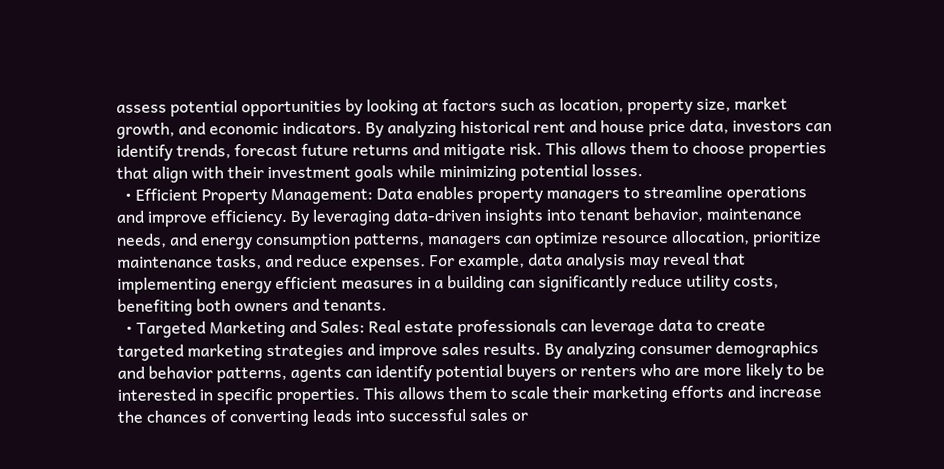assess potential opportunities by looking at factors such as location, property size, market growth, and economic indicators. By analyzing historical rent and house price data, investors can identify trends, forecast future returns and mitigate risk. This allows them to choose properties that align with their investment goals while minimizing potential losses.
  • Efficient Property Management: Data enables property managers to streamline operations and improve efficiency. By leveraging data-driven insights into tenant behavior, maintenance needs, and energy consumption patterns, managers can optimize resource allocation, prioritize maintenance tasks, and reduce expenses. For example, data analysis may reveal that implementing energy efficient measures in a building can significantly reduce utility costs, benefiting both owners and tenants.
  • Targeted Marketing and Sales: Real estate professionals can leverage data to create targeted marketing strategies and improve sales results. By analyzing consumer demographics and behavior patterns, agents can identify potential buyers or renters who are more likely to be interested in specific properties. This allows them to scale their marketing efforts and increase the chances of converting leads into successful sales or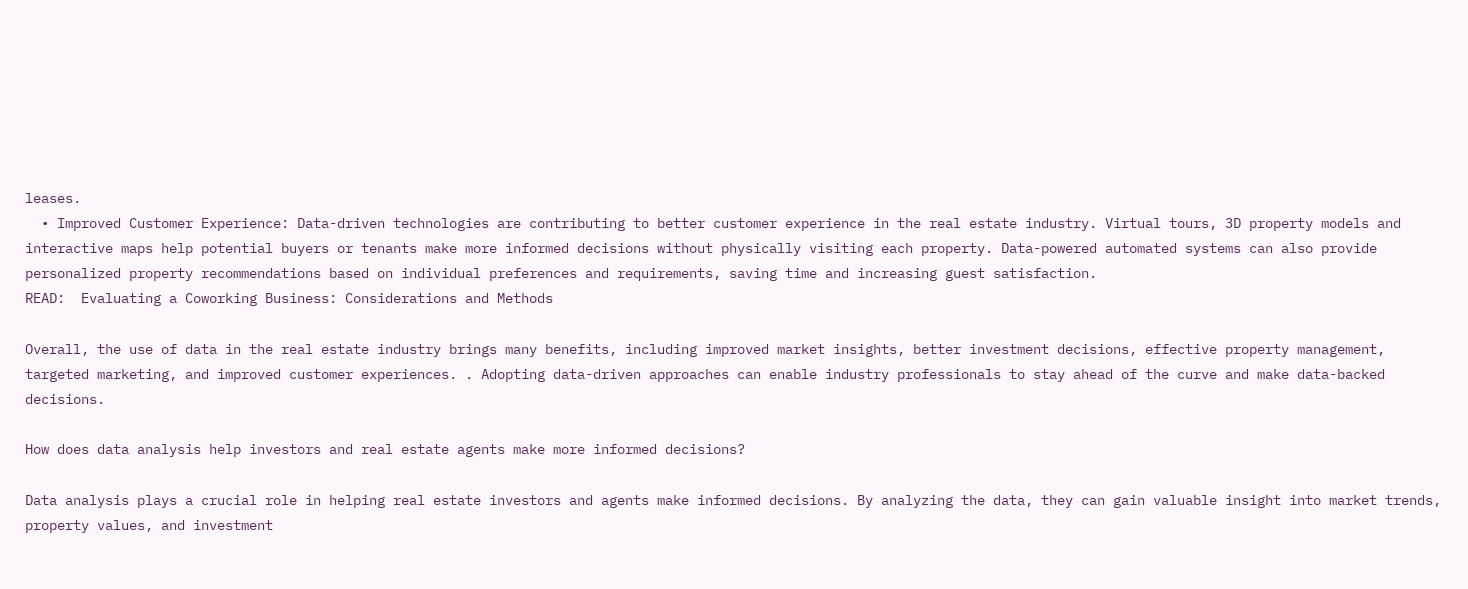leases.
  • Improved Customer Experience: Data-driven technologies are contributing to better customer experience in the real estate industry. Virtual tours, 3D property models and interactive maps help potential buyers or tenants make more informed decisions without physically visiting each property. Data-powered automated systems can also provide personalized property recommendations based on individual preferences and requirements, saving time and increasing guest satisfaction.
READ:  Evaluating a Coworking Business: Considerations and Methods

Overall, the use of data in the real estate industry brings many benefits, including improved market insights, better investment decisions, effective property management, targeted marketing, and improved customer experiences. . Adopting data-driven approaches can enable industry professionals to stay ahead of the curve and make data-backed decisions.

How does data analysis help investors and real estate agents make more informed decisions?

Data analysis plays a crucial role in helping real estate investors and agents make informed decisions. By analyzing the data, they can gain valuable insight into market trends, property values, and investment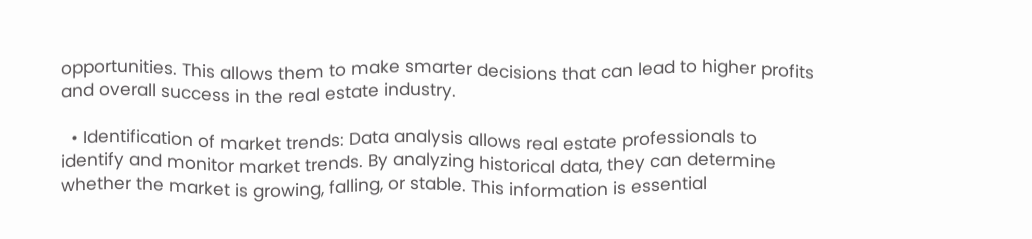opportunities. This allows them to make smarter decisions that can lead to higher profits and overall success in the real estate industry.

  • Identification of market trends: Data analysis allows real estate professionals to identify and monitor market trends. By analyzing historical data, they can determine whether the market is growing, falling, or stable. This information is essential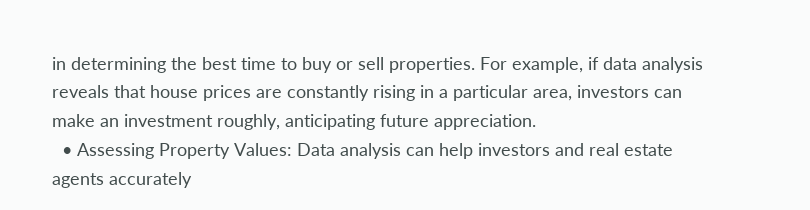in determining the best time to buy or sell properties. For example, if data analysis reveals that house prices are constantly rising in a particular area, investors can make an investment roughly, anticipating future appreciation.
  • Assessing Property Values: Data analysis can help investors and real estate agents accurately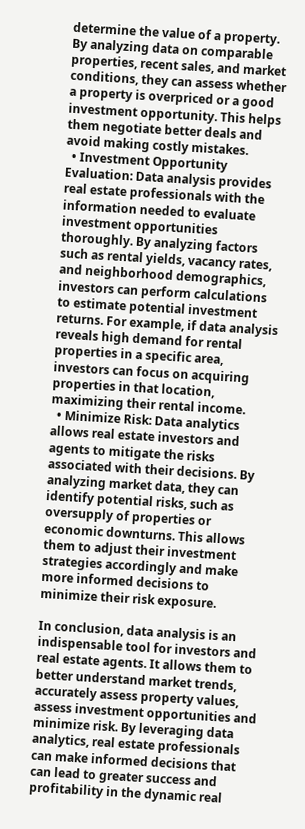determine the value of a property. By analyzing data on comparable properties, recent sales, and market conditions, they can assess whether a property is overpriced or a good investment opportunity. This helps them negotiate better deals and avoid making costly mistakes.
  • Investment Opportunity Evaluation: Data analysis provides real estate professionals with the information needed to evaluate investment opportunities thoroughly. By analyzing factors such as rental yields, vacancy rates, and neighborhood demographics, investors can perform calculations to estimate potential investment returns. For example, if data analysis reveals high demand for rental properties in a specific area, investors can focus on acquiring properties in that location, maximizing their rental income.
  • Minimize Risk: Data analytics allows real estate investors and agents to mitigate the risks associated with their decisions. By analyzing market data, they can identify potential risks, such as oversupply of properties or economic downturns. This allows them to adjust their investment strategies accordingly and make more informed decisions to minimize their risk exposure.

In conclusion, data analysis is an indispensable tool for investors and real estate agents. It allows them to better understand market trends, accurately assess property values, assess investment opportunities and minimize risk. By leveraging data analytics, real estate professionals can make informed decisions that can lead to greater success and profitability in the dynamic real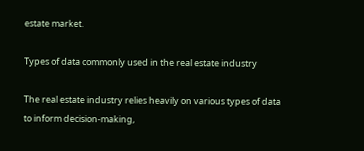estate market.

Types of data commonly used in the real estate industry

The real estate industry relies heavily on various types of data to inform decision-making,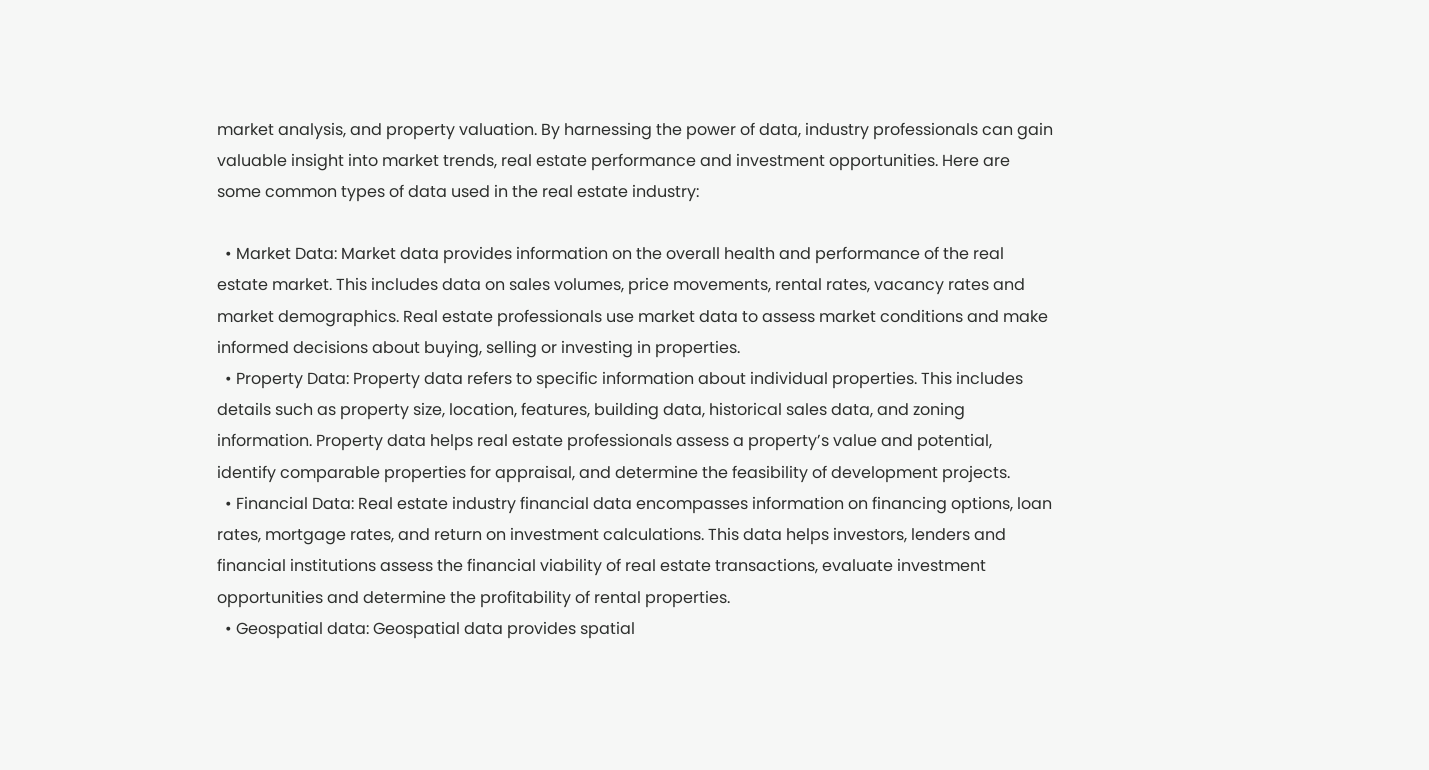market analysis, and property valuation. By harnessing the power of data, industry professionals can gain valuable insight into market trends, real estate performance and investment opportunities. Here are some common types of data used in the real estate industry:

  • Market Data: Market data provides information on the overall health and performance of the real estate market. This includes data on sales volumes, price movements, rental rates, vacancy rates and market demographics. Real estate professionals use market data to assess market conditions and make informed decisions about buying, selling or investing in properties.
  • Property Data: Property data refers to specific information about individual properties. This includes details such as property size, location, features, building data, historical sales data, and zoning information. Property data helps real estate professionals assess a property’s value and potential, identify comparable properties for appraisal, and determine the feasibility of development projects.
  • Financial Data: Real estate industry financial data encompasses information on financing options, loan rates, mortgage rates, and return on investment calculations. This data helps investors, lenders and financial institutions assess the financial viability of real estate transactions, evaluate investment opportunities and determine the profitability of rental properties.
  • Geospatial data: Geospatial data provides spatial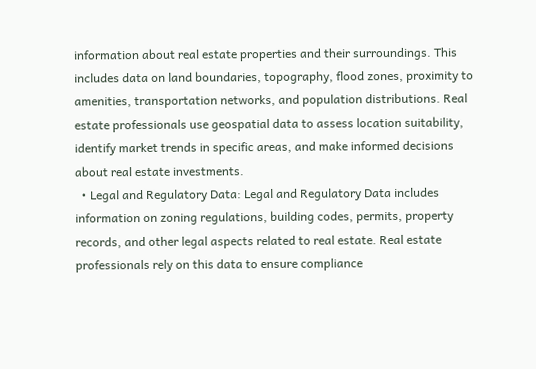information about real estate properties and their surroundings. This includes data on land boundaries, topography, flood zones, proximity to amenities, transportation networks, and population distributions. Real estate professionals use geospatial data to assess location suitability, identify market trends in specific areas, and make informed decisions about real estate investments.
  • Legal and Regulatory Data: Legal and Regulatory Data includes information on zoning regulations, building codes, permits, property records, and other legal aspects related to real estate. Real estate professionals rely on this data to ensure compliance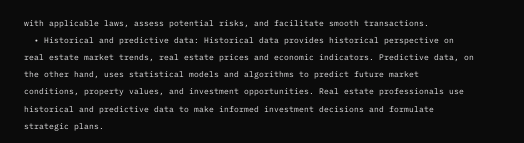with applicable laws, assess potential risks, and facilitate smooth transactions.
  • Historical and predictive data: Historical data provides historical perspective on real estate market trends, real estate prices and economic indicators. Predictive data, on the other hand, uses statistical models and algorithms to predict future market conditions, property values, and investment opportunities. Real estate professionals use historical and predictive data to make informed investment decisions and formulate strategic plans.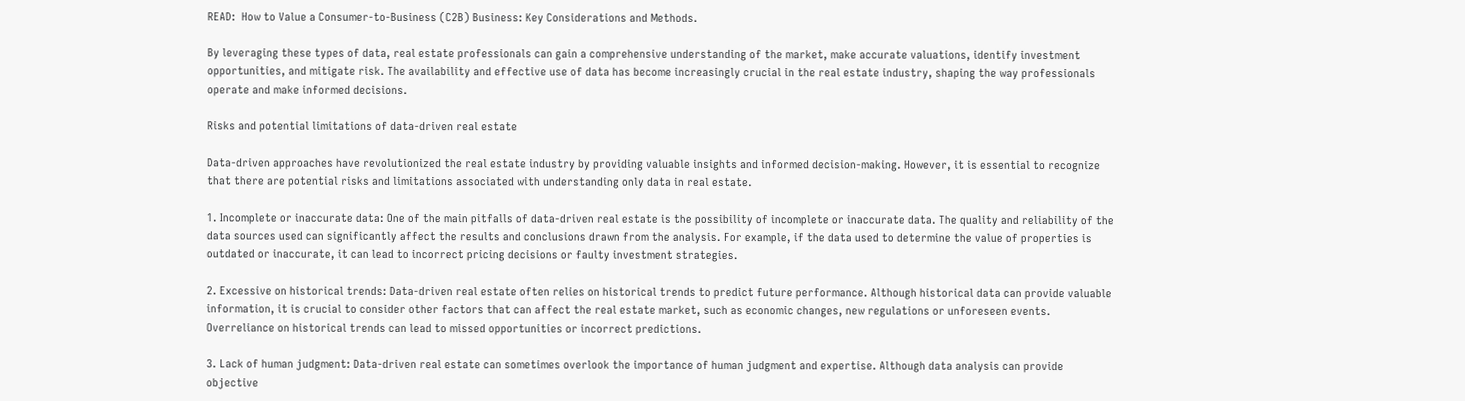READ:  How to Value a Consumer-to-Business (C2B) Business: Key Considerations and Methods.

By leveraging these types of data, real estate professionals can gain a comprehensive understanding of the market, make accurate valuations, identify investment opportunities, and mitigate risk. The availability and effective use of data has become increasingly crucial in the real estate industry, shaping the way professionals operate and make informed decisions.

Risks and potential limitations of data-driven real estate

Data-driven approaches have revolutionized the real estate industry by providing valuable insights and informed decision-making. However, it is essential to recognize that there are potential risks and limitations associated with understanding only data in real estate.

1. Incomplete or inaccurate data: One of the main pitfalls of data-driven real estate is the possibility of incomplete or inaccurate data. The quality and reliability of the data sources used can significantly affect the results and conclusions drawn from the analysis. For example, if the data used to determine the value of properties is outdated or inaccurate, it can lead to incorrect pricing decisions or faulty investment strategies.

2. Excessive on historical trends: Data-driven real estate often relies on historical trends to predict future performance. Although historical data can provide valuable information, it is crucial to consider other factors that can affect the real estate market, such as economic changes, new regulations or unforeseen events. Overreliance on historical trends can lead to missed opportunities or incorrect predictions.

3. Lack of human judgment: Data-driven real estate can sometimes overlook the importance of human judgment and expertise. Although data analysis can provide objective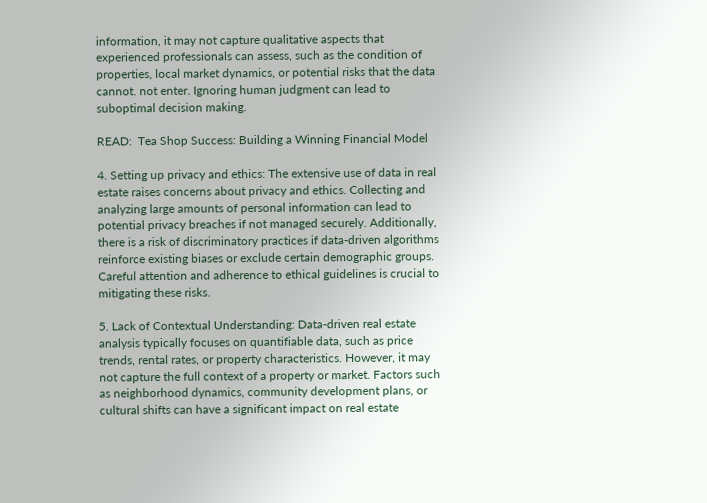information, it may not capture qualitative aspects that experienced professionals can assess, such as the condition of properties, local market dynamics, or potential risks that the data cannot. not enter. Ignoring human judgment can lead to suboptimal decision making.

READ:  Tea Shop Success: Building a Winning Financial Model

4. Setting up privacy and ethics: The extensive use of data in real estate raises concerns about privacy and ethics. Collecting and analyzing large amounts of personal information can lead to potential privacy breaches if not managed securely. Additionally, there is a risk of discriminatory practices if data-driven algorithms reinforce existing biases or exclude certain demographic groups. Careful attention and adherence to ethical guidelines is crucial to mitigating these risks.

5. Lack of Contextual Understanding: Data-driven real estate analysis typically focuses on quantifiable data, such as price trends, rental rates, or property characteristics. However, it may not capture the full context of a property or market. Factors such as neighborhood dynamics, community development plans, or cultural shifts can have a significant impact on real estate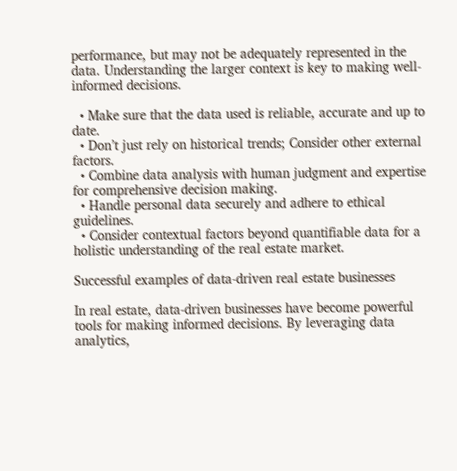performance, but may not be adequately represented in the data. Understanding the larger context is key to making well-informed decisions.

  • Make sure that the data used is reliable, accurate and up to date.
  • Don’t just rely on historical trends; Consider other external factors.
  • Combine data analysis with human judgment and expertise for comprehensive decision making.
  • Handle personal data securely and adhere to ethical guidelines.
  • Consider contextual factors beyond quantifiable data for a holistic understanding of the real estate market.

Successful examples of data-driven real estate businesses

In real estate, data-driven businesses have become powerful tools for making informed decisions. By leveraging data analytics,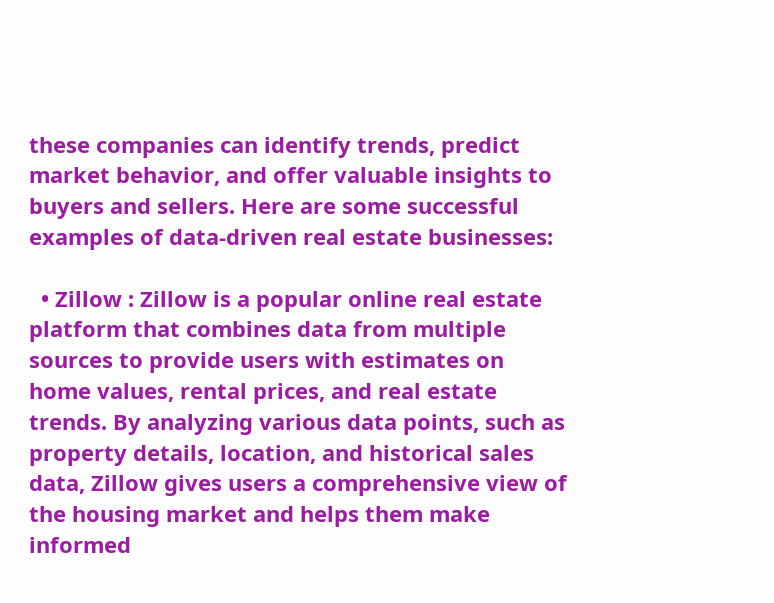these companies can identify trends, predict market behavior, and offer valuable insights to buyers and sellers. Here are some successful examples of data-driven real estate businesses:

  • Zillow : Zillow is a popular online real estate platform that combines data from multiple sources to provide users with estimates on home values, rental prices, and real estate trends. By analyzing various data points, such as property details, location, and historical sales data, Zillow gives users a comprehensive view of the housing market and helps them make informed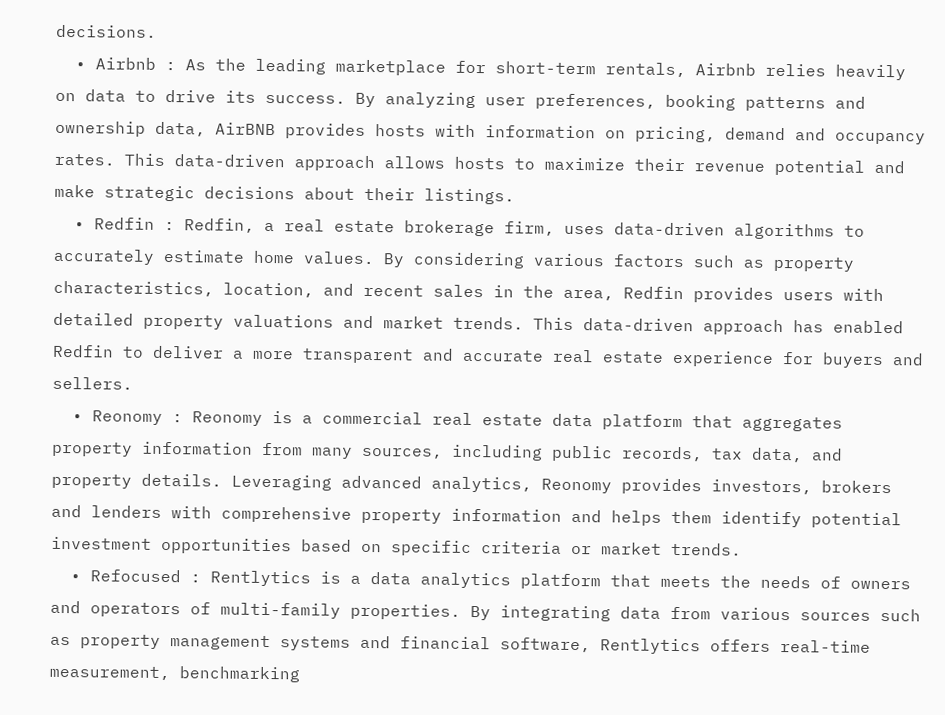decisions.
  • Airbnb : As the leading marketplace for short-term rentals, Airbnb relies heavily on data to drive its success. By analyzing user preferences, booking patterns and ownership data, AirBNB provides hosts with information on pricing, demand and occupancy rates. This data-driven approach allows hosts to maximize their revenue potential and make strategic decisions about their listings.
  • Redfin : Redfin, a real estate brokerage firm, uses data-driven algorithms to accurately estimate home values. By considering various factors such as property characteristics, location, and recent sales in the area, Redfin provides users with detailed property valuations and market trends. This data-driven approach has enabled Redfin to deliver a more transparent and accurate real estate experience for buyers and sellers.
  • Reonomy : Reonomy is a commercial real estate data platform that aggregates property information from many sources, including public records, tax data, and property details. Leveraging advanced analytics, Reonomy provides investors, brokers and lenders with comprehensive property information and helps them identify potential investment opportunities based on specific criteria or market trends.
  • Refocused : Rentlytics is a data analytics platform that meets the needs of owners and operators of multi-family properties. By integrating data from various sources such as property management systems and financial software, Rentlytics offers real-time measurement, benchmarking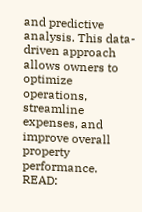and predictive analysis. This data-driven approach allows owners to optimize operations, streamline expenses, and improve overall property performance.
READ: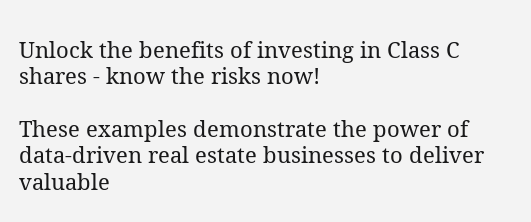Unlock the benefits of investing in Class C shares - know the risks now!

These examples demonstrate the power of data-driven real estate businesses to deliver valuable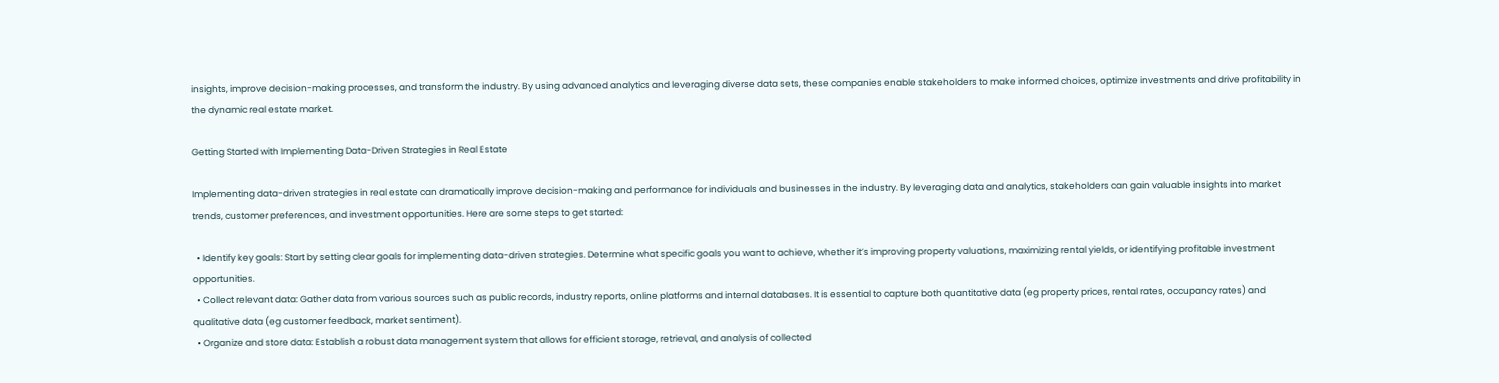insights, improve decision-making processes, and transform the industry. By using advanced analytics and leveraging diverse data sets, these companies enable stakeholders to make informed choices, optimize investments and drive profitability in the dynamic real estate market.

Getting Started with Implementing Data-Driven Strategies in Real Estate

Implementing data-driven strategies in real estate can dramatically improve decision-making and performance for individuals and businesses in the industry. By leveraging data and analytics, stakeholders can gain valuable insights into market trends, customer preferences, and investment opportunities. Here are some steps to get started:

  • Identify key goals: Start by setting clear goals for implementing data-driven strategies. Determine what specific goals you want to achieve, whether it’s improving property valuations, maximizing rental yields, or identifying profitable investment opportunities.
  • Collect relevant data: Gather data from various sources such as public records, industry reports, online platforms and internal databases. It is essential to capture both quantitative data (eg property prices, rental rates, occupancy rates) and qualitative data (eg customer feedback, market sentiment).
  • Organize and store data: Establish a robust data management system that allows for efficient storage, retrieval, and analysis of collected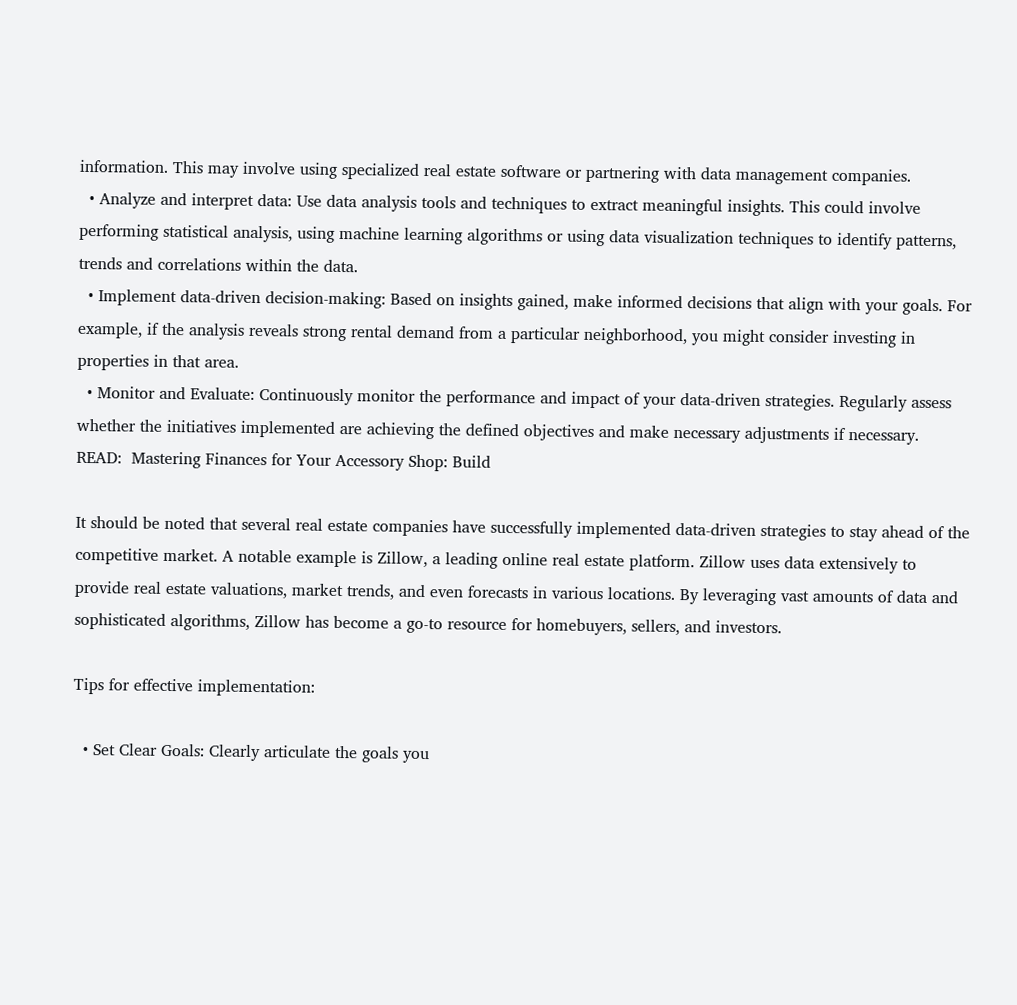information. This may involve using specialized real estate software or partnering with data management companies.
  • Analyze and interpret data: Use data analysis tools and techniques to extract meaningful insights. This could involve performing statistical analysis, using machine learning algorithms or using data visualization techniques to identify patterns, trends and correlations within the data.
  • Implement data-driven decision-making: Based on insights gained, make informed decisions that align with your goals. For example, if the analysis reveals strong rental demand from a particular neighborhood, you might consider investing in properties in that area.
  • Monitor and Evaluate: Continuously monitor the performance and impact of your data-driven strategies. Regularly assess whether the initiatives implemented are achieving the defined objectives and make necessary adjustments if necessary.
READ:  Mastering Finances for Your Accessory Shop: Build

It should be noted that several real estate companies have successfully implemented data-driven strategies to stay ahead of the competitive market. A notable example is Zillow, a leading online real estate platform. Zillow uses data extensively to provide real estate valuations, market trends, and even forecasts in various locations. By leveraging vast amounts of data and sophisticated algorithms, Zillow has become a go-to resource for homebuyers, sellers, and investors.

Tips for effective implementation:

  • Set Clear Goals: Clearly articulate the goals you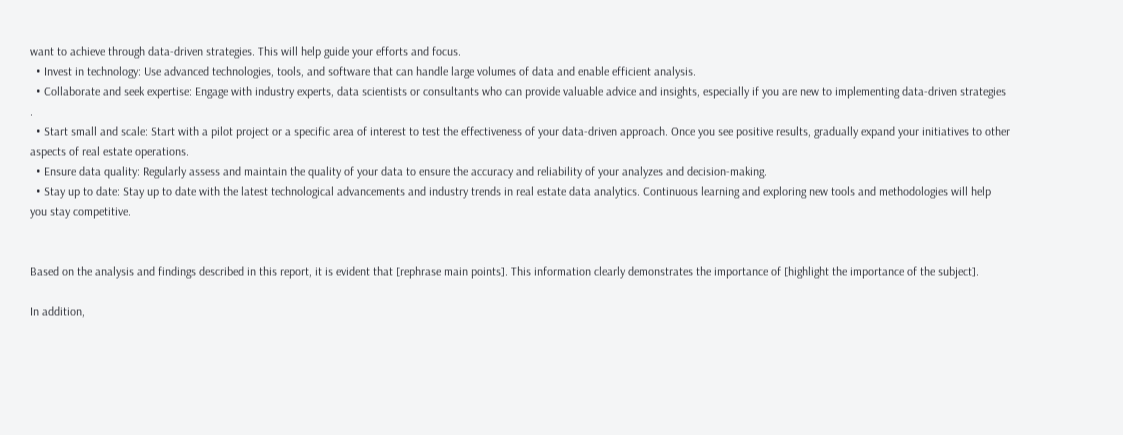want to achieve through data-driven strategies. This will help guide your efforts and focus.
  • Invest in technology: Use advanced technologies, tools, and software that can handle large volumes of data and enable efficient analysis.
  • Collaborate and seek expertise: Engage with industry experts, data scientists or consultants who can provide valuable advice and insights, especially if you are new to implementing data-driven strategies .
  • Start small and scale: Start with a pilot project or a specific area of interest to test the effectiveness of your data-driven approach. Once you see positive results, gradually expand your initiatives to other aspects of real estate operations.
  • Ensure data quality: Regularly assess and maintain the quality of your data to ensure the accuracy and reliability of your analyzes and decision-making.
  • Stay up to date: Stay up to date with the latest technological advancements and industry trends in real estate data analytics. Continuous learning and exploring new tools and methodologies will help you stay competitive.


Based on the analysis and findings described in this report, it is evident that [rephrase main points]. This information clearly demonstrates the importance of [highlight the importance of the subject].

In addition,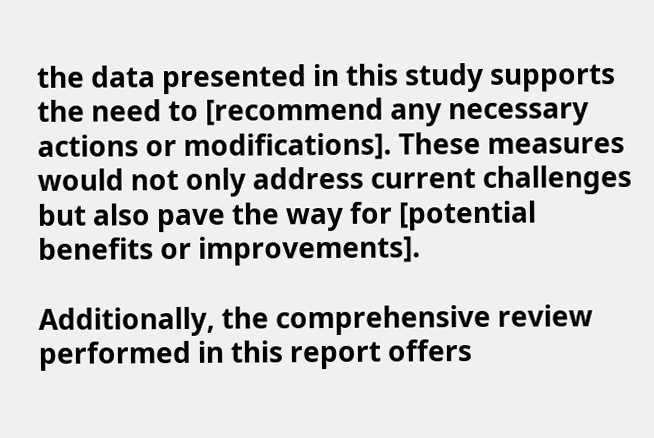the data presented in this study supports the need to [recommend any necessary actions or modifications]. These measures would not only address current challenges but also pave the way for [potential benefits or improvements].

Additionally, the comprehensive review performed in this report offers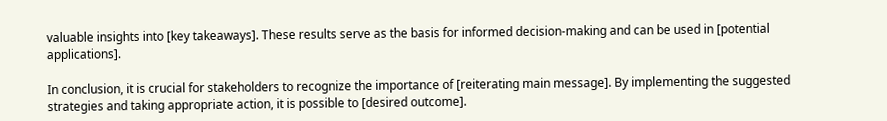valuable insights into [key takeaways]. These results serve as the basis for informed decision-making and can be used in [potential applications].

In conclusion, it is crucial for stakeholders to recognize the importance of [reiterating main message]. By implementing the suggested strategies and taking appropriate action, it is possible to [desired outcome].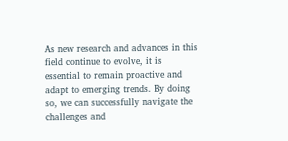As new research and advances in this field continue to evolve, it is essential to remain proactive and adapt to emerging trends. By doing so, we can successfully navigate the challenges and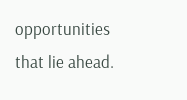opportunities that lie ahead.